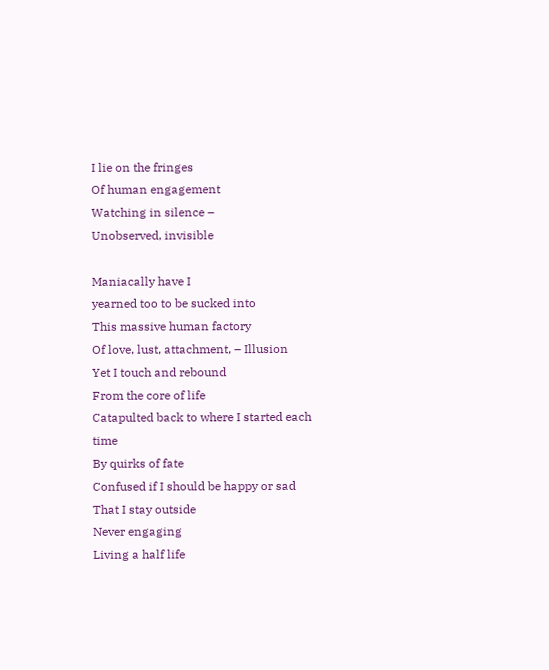I lie on the fringes
Of human engagement
Watching in silence –
Unobserved, invisible

Maniacally have I
yearned too to be sucked into
This massive human factory
Of love, lust, attachment, – Illusion
Yet I touch and rebound
From the core of life
Catapulted back to where I started each time
By quirks of fate
Confused if I should be happy or sad
That I stay outside
Never engaging
Living a half life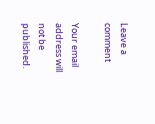Leave a comment

Your email address will not be published.